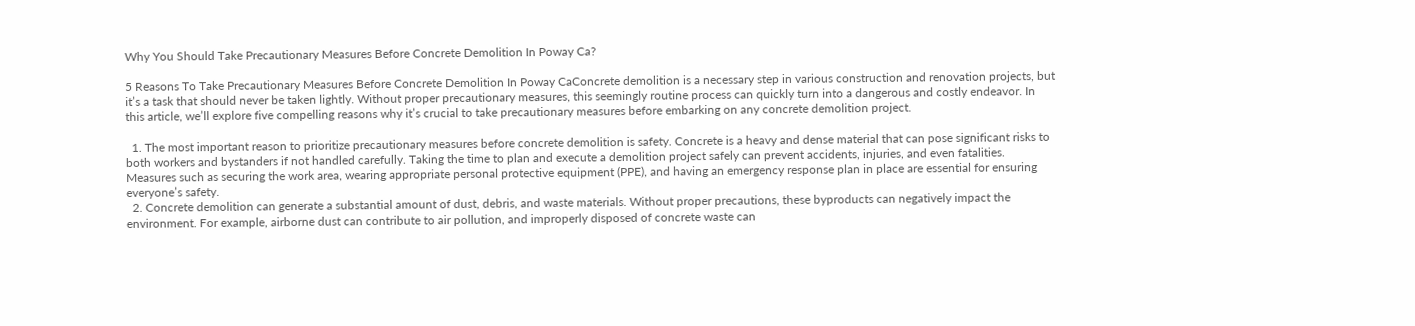Why You Should Take Precautionary Measures Before Concrete Demolition In Poway Ca?

5 Reasons To Take Precautionary Measures Before Concrete Demolition In Poway CaConcrete demolition is a necessary step in various construction and renovation projects, but it’s a task that should never be taken lightly. Without proper precautionary measures, this seemingly routine process can quickly turn into a dangerous and costly endeavor. In this article, we’ll explore five compelling reasons why it’s crucial to take precautionary measures before embarking on any concrete demolition project.

  1. The most important reason to prioritize precautionary measures before concrete demolition is safety. Concrete is a heavy and dense material that can pose significant risks to both workers and bystanders if not handled carefully. Taking the time to plan and execute a demolition project safely can prevent accidents, injuries, and even fatalities. Measures such as securing the work area, wearing appropriate personal protective equipment (PPE), and having an emergency response plan in place are essential for ensuring everyone’s safety.
  2. Concrete demolition can generate a substantial amount of dust, debris, and waste materials. Without proper precautions, these byproducts can negatively impact the environment. For example, airborne dust can contribute to air pollution, and improperly disposed of concrete waste can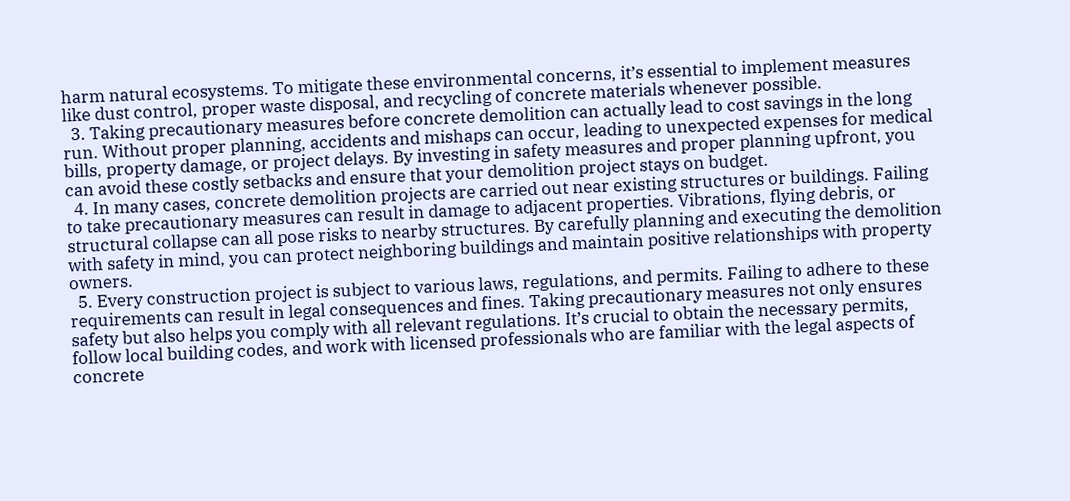harm natural ecosystems. To mitigate these environmental concerns, it’s essential to implement measures like dust control, proper waste disposal, and recycling of concrete materials whenever possible.
  3. Taking precautionary measures before concrete demolition can actually lead to cost savings in the long run. Without proper planning, accidents and mishaps can occur, leading to unexpected expenses for medical bills, property damage, or project delays. By investing in safety measures and proper planning upfront, you can avoid these costly setbacks and ensure that your demolition project stays on budget.
  4. In many cases, concrete demolition projects are carried out near existing structures or buildings. Failing to take precautionary measures can result in damage to adjacent properties. Vibrations, flying debris, or structural collapse can all pose risks to nearby structures. By carefully planning and executing the demolition with safety in mind, you can protect neighboring buildings and maintain positive relationships with property owners.
  5. Every construction project is subject to various laws, regulations, and permits. Failing to adhere to these requirements can result in legal consequences and fines. Taking precautionary measures not only ensures safety but also helps you comply with all relevant regulations. It’s crucial to obtain the necessary permits, follow local building codes, and work with licensed professionals who are familiar with the legal aspects of concrete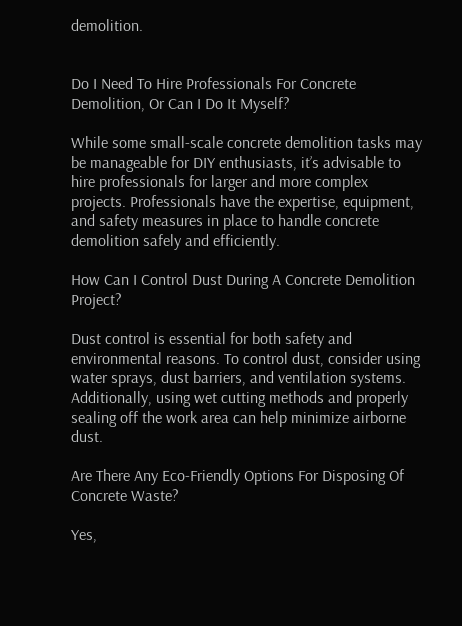demolition.


Do I Need To Hire Professionals For Concrete Demolition, Or Can I Do It Myself?

While some small-scale concrete demolition tasks may be manageable for DIY enthusiasts, it’s advisable to hire professionals for larger and more complex projects. Professionals have the expertise, equipment, and safety measures in place to handle concrete demolition safely and efficiently.

How Can I Control Dust During A Concrete Demolition Project?

Dust control is essential for both safety and environmental reasons. To control dust, consider using water sprays, dust barriers, and ventilation systems. Additionally, using wet cutting methods and properly sealing off the work area can help minimize airborne dust.

Are There Any Eco-Friendly Options For Disposing Of Concrete Waste?

Yes,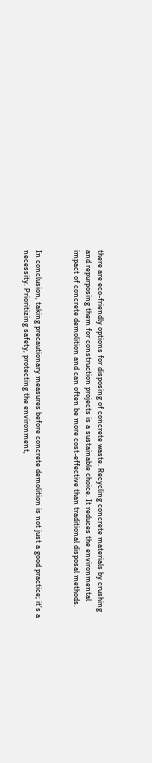there are eco-friendly options for disposing of concrete waste. Recycling concrete materials by crushing and repurposing them for construction projects is a sustainable choice. It reduces the environmental impact of concrete demolition and can often be more cost-effective than traditional disposal methods.


In conclusion, taking precautionary measures before concrete demolition is not just a good practice; it’s a necessity. Prioritizing safety, protecting the environment,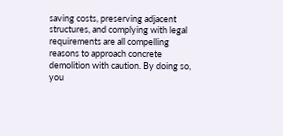saving costs, preserving adjacent structures, and complying with legal requirements are all compelling reasons to approach concrete demolition with caution. By doing so, you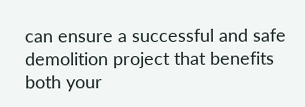can ensure a successful and safe demolition project that benefits both your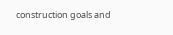construction goals and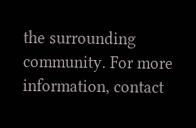the surrounding community. For more information, contact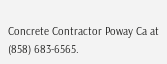Concrete Contractor Poway Ca at (858) 683-6565.